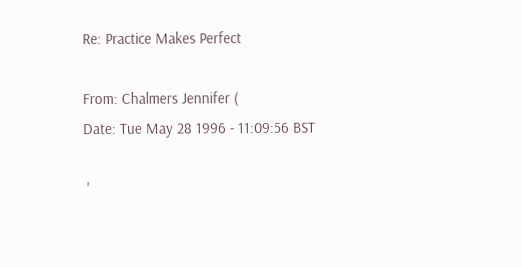Re: Practice Makes Perfect

From: Chalmers Jennifer (
Date: Tue May 28 1996 - 11:09:56 BST

 '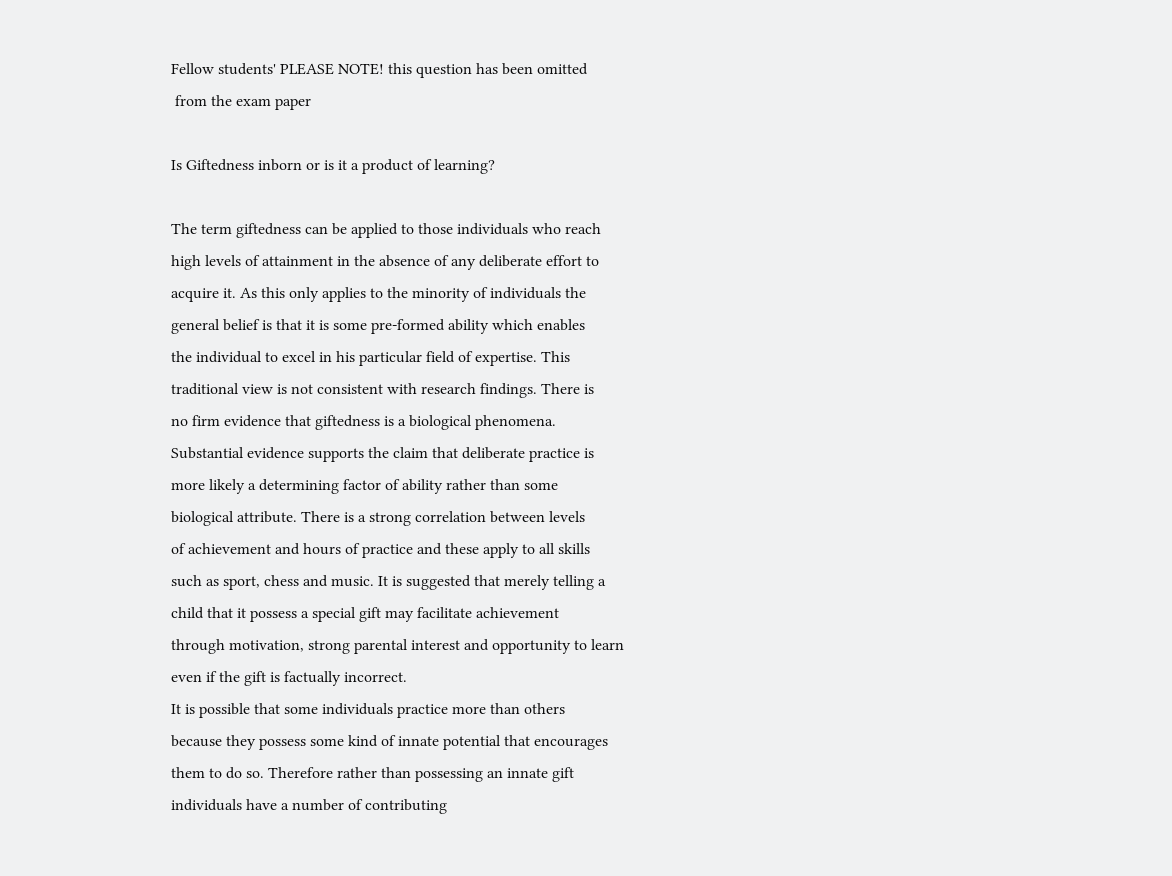Fellow students' PLEASE NOTE! this question has been omitted
 from the exam paper

Is Giftedness inborn or is it a product of learning?

The term giftedness can be applied to those individuals who reach
high levels of attainment in the absence of any deliberate effort to
acquire it. As this only applies to the minority of individuals the
general belief is that it is some pre-formed ability which enables
the individual to excel in his particular field of expertise. This
traditional view is not consistent with research findings. There is
no firm evidence that giftedness is a biological phenomena.
Substantial evidence supports the claim that deliberate practice is
more likely a determining factor of ability rather than some
biological attribute. There is a strong correlation between levels
of achievement and hours of practice and these apply to all skills
such as sport, chess and music. It is suggested that merely telling a
child that it possess a special gift may facilitate achievement
through motivation, strong parental interest and opportunity to learn
even if the gift is factually incorrect.
It is possible that some individuals practice more than others
because they possess some kind of innate potential that encourages
them to do so. Therefore rather than possessing an innate gift
individuals have a number of contributing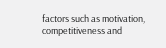factors such as motivation,
competitiveness and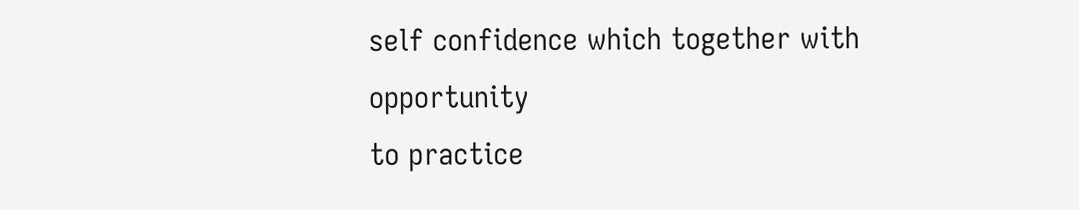self confidence which together with opportunity
to practice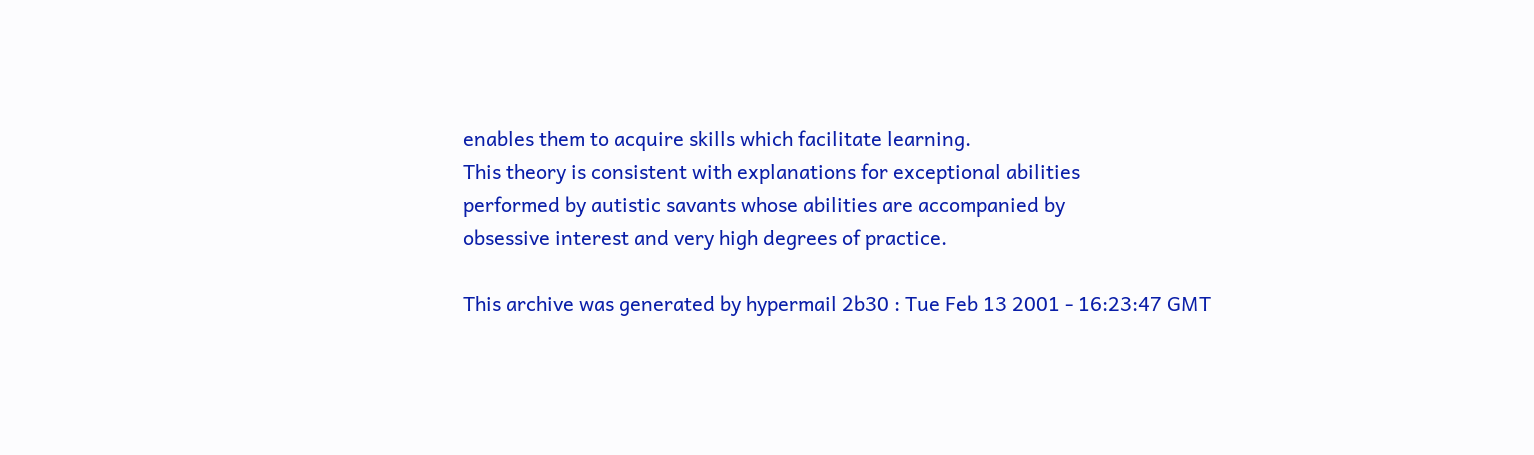enables them to acquire skills which facilitate learning.
This theory is consistent with explanations for exceptional abilities
performed by autistic savants whose abilities are accompanied by
obsessive interest and very high degrees of practice.

This archive was generated by hypermail 2b30 : Tue Feb 13 2001 - 16:23:47 GMT